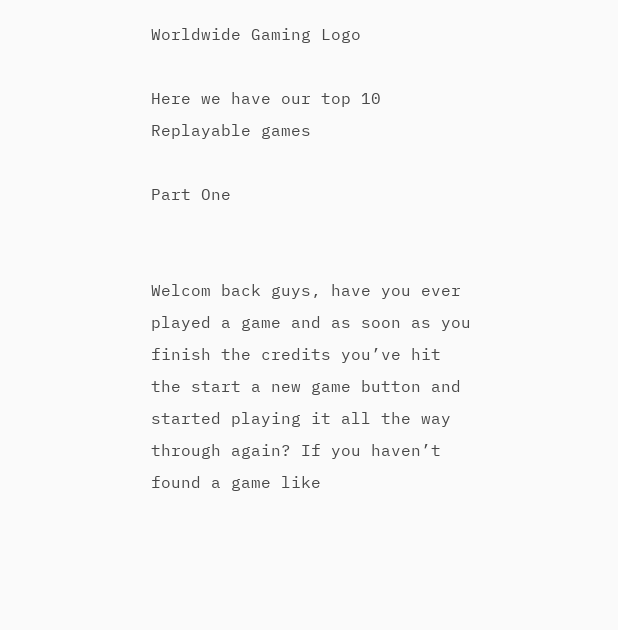Worldwide Gaming Logo

Here we have our top 10 Replayable games

Part One


Welcom back guys, have you ever played a game and as soon as you finish the credits you’ve hit the start a new game button and started playing it all the way through again? If you haven’t found a game like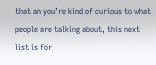that an you’re kind of curious to what people are talking about, this next list is for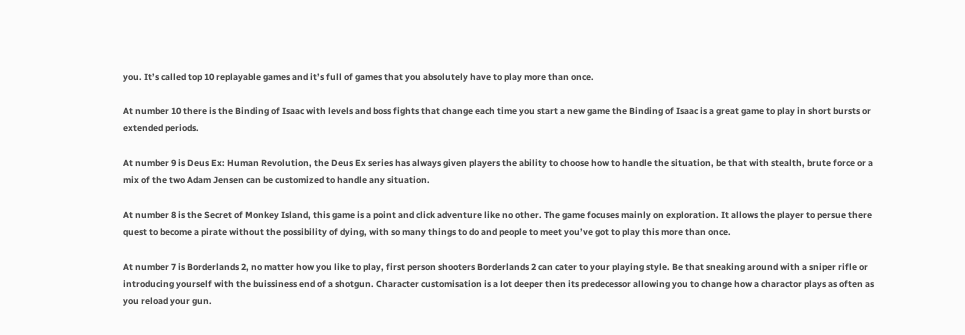you. It’s called top 10 replayable games and it’s full of games that you absolutely have to play more than once.

At number 10 there is the Binding of Isaac with levels and boss fights that change each time you start a new game the Binding of Isaac is a great game to play in short bursts or extended periods.

At number 9 is Deus Ex: Human Revolution, the Deus Ex series has always given players the ability to choose how to handle the situation, be that with stealth, brute force or a mix of the two Adam Jensen can be customized to handle any situation.

At number 8 is the Secret of Monkey Island, this game is a point and click adventure like no other. The game focuses mainly on exploration. It allows the player to persue there quest to become a pirate without the possibility of dying, with so many things to do and people to meet you’ve got to play this more than once.

At number 7 is Borderlands 2, no matter how you like to play, first person shooters Borderlands 2 can cater to your playing style. Be that sneaking around with a sniper rifle or introducing yourself with the buissiness end of a shotgun. Character customisation is a lot deeper then its predecessor allowing you to change how a charactor plays as often as you reload your gun.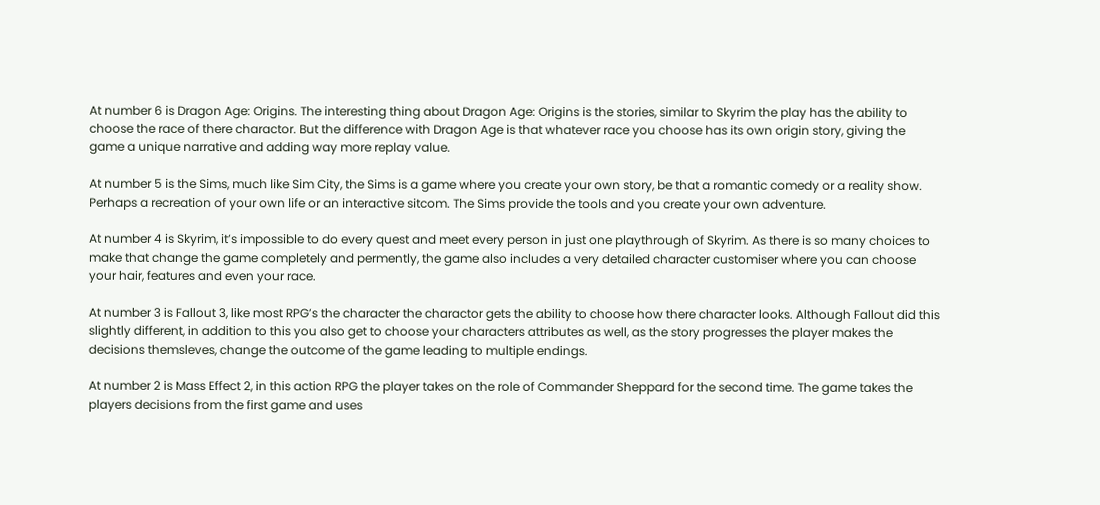At number 6 is Dragon Age: Origins. The interesting thing about Dragon Age: Origins is the stories, similar to Skyrim the play has the ability to choose the race of there charactor. But the difference with Dragon Age is that whatever race you choose has its own origin story, giving the game a unique narrative and adding way more replay value.

At number 5 is the Sims, much like Sim City, the Sims is a game where you create your own story, be that a romantic comedy or a reality show. Perhaps a recreation of your own life or an interactive sitcom. The Sims provide the tools and you create your own adventure.

At number 4 is Skyrim, it’s impossible to do every quest and meet every person in just one playthrough of Skyrim. As there is so many choices to make that change the game completely and permently, the game also includes a very detailed character customiser where you can choose your hair, features and even your race.

At number 3 is Fallout 3, like most RPG’s the character the charactor gets the ability to choose how there character looks. Although Fallout did this slightly different, in addition to this you also get to choose your characters attributes as well, as the story progresses the player makes the decisions themsleves, change the outcome of the game leading to multiple endings.

At number 2 is Mass Effect 2, in this action RPG the player takes on the role of Commander Sheppard for the second time. The game takes the players decisions from the first game and uses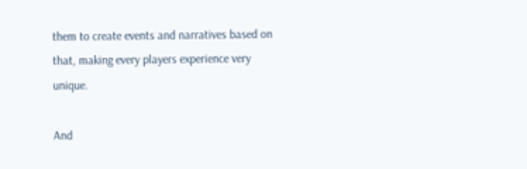them to create events and narratives based on that, making every players experience very unique.

And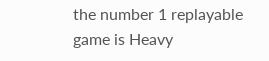the number 1 replayable game is Heavy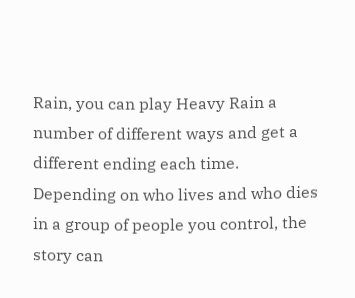Rain, you can play Heavy Rain a number of different ways and get a different ending each time. Depending on who lives and who dies in a group of people you control, the story can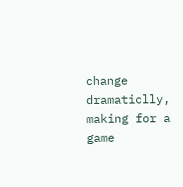change dramaticlly, making for a game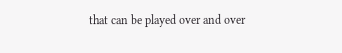that can be played over and over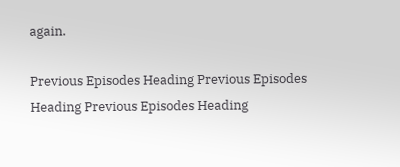again.

Previous Episodes Heading Previous Episodes Heading Previous Episodes Heading